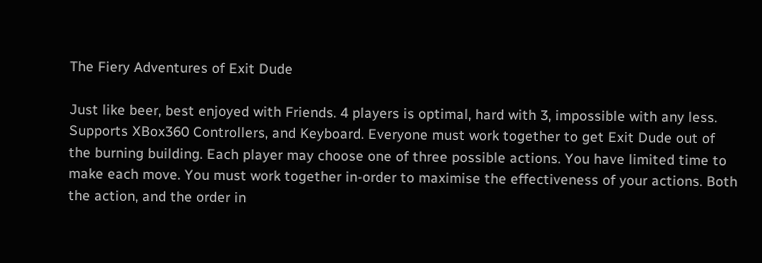The Fiery Adventures of Exit Dude

Just like beer, best enjoyed with Friends. 4 players is optimal, hard with 3, impossible with any less. Supports XBox360 Controllers, and Keyboard. Everyone must work together to get Exit Dude out of the burning building. Each player may choose one of three possible actions. You have limited time to make each move. You must work together in-order to maximise the effectiveness of your actions. Both the action, and the order in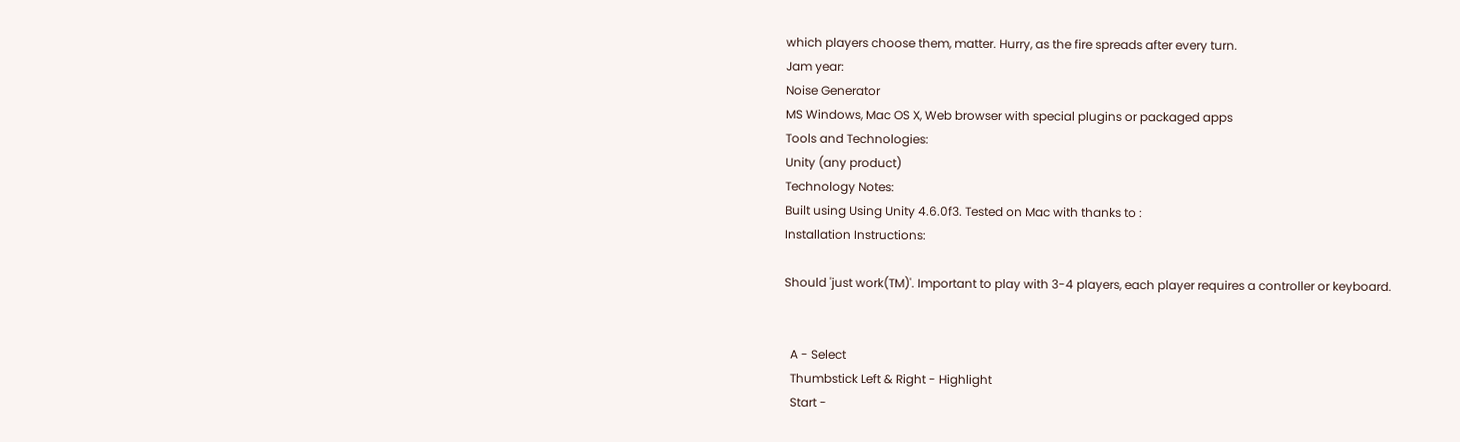which players choose them, matter. Hurry, as the fire spreads after every turn.
Jam year:
Noise Generator
MS Windows, Mac OS X, Web browser with special plugins or packaged apps
Tools and Technologies:
Unity (any product)
Technology Notes:
Built using Using Unity 4.6.0f3. Tested on Mac with thanks to :
Installation Instructions:

Should 'just work(TM)'. Important to play with 3-4 players, each player requires a controller or keyboard.


  A - Select
  Thumbstick Left & Right - Highlight
  Start -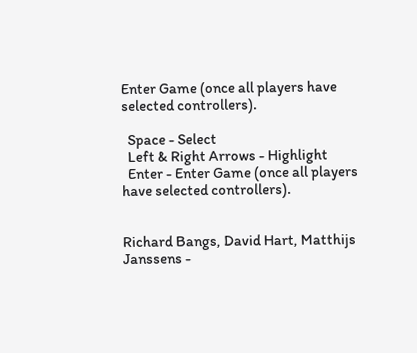Enter Game (once all players have selected controllers).

  Space - Select
  Left & Right Arrows - Highlight
  Enter - Enter Game (once all players have selected controllers).


Richard Bangs, David Hart, Matthijs Janssens -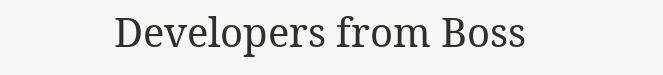Developers from Boss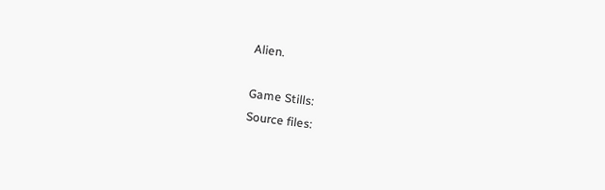Alien.

Game Stills:
Source files: